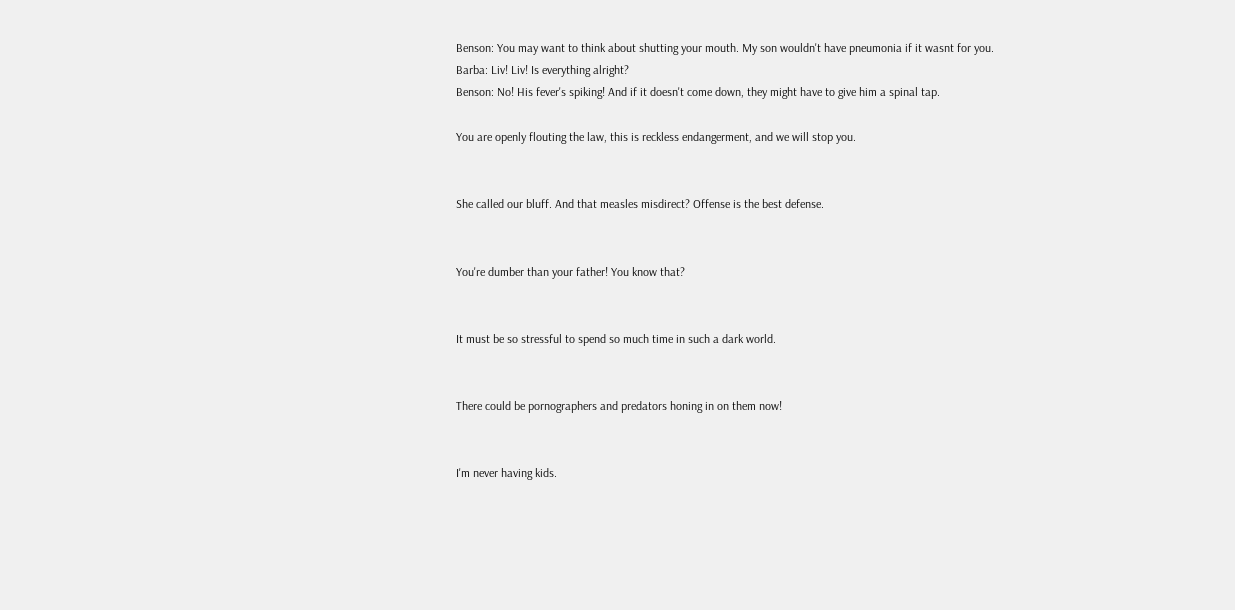Benson: You may want to think about shutting your mouth. My son wouldn't have pneumonia if it wasnt for you.
Barba: Liv! Liv! Is everything alright?
Benson: No! His fever's spiking! And if it doesn't come down, they might have to give him a spinal tap.

You are openly flouting the law, this is reckless endangerment, and we will stop you.


She called our bluff. And that measles misdirect? Offense is the best defense.


You're dumber than your father! You know that?


It must be so stressful to spend so much time in such a dark world.


There could be pornographers and predators honing in on them now!


I'm never having kids.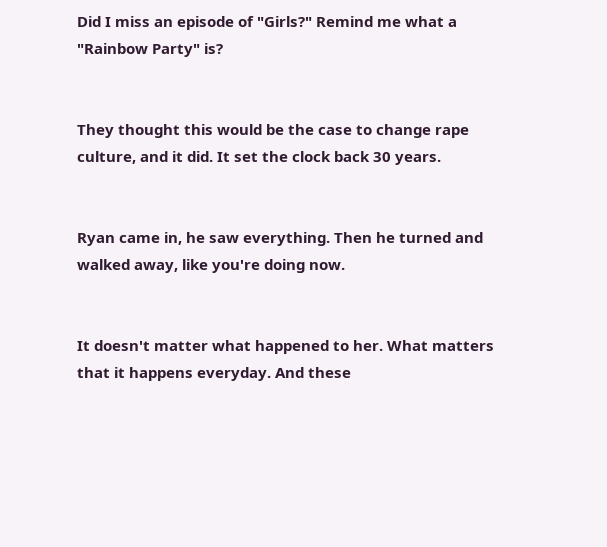Did I miss an episode of "Girls?" Remind me what a "Rainbow Party" is?


They thought this would be the case to change rape culture, and it did. It set the clock back 30 years.


Ryan came in, he saw everything. Then he turned and walked away, like you're doing now.


It doesn't matter what happened to her. What matters that it happens everyday. And these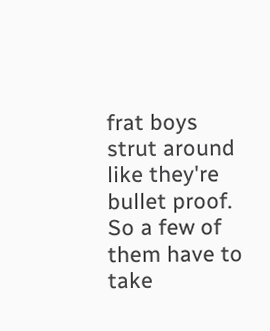frat boys strut around like they're bullet proof. So a few of them have to take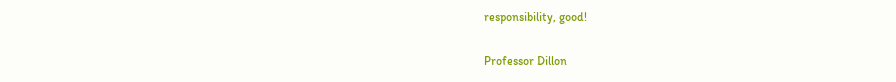responsibility, good!

Professor Dillon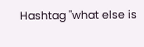Hashtag "what else is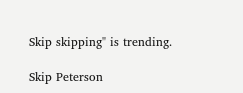Skip skipping" is trending.

Skip Peterson